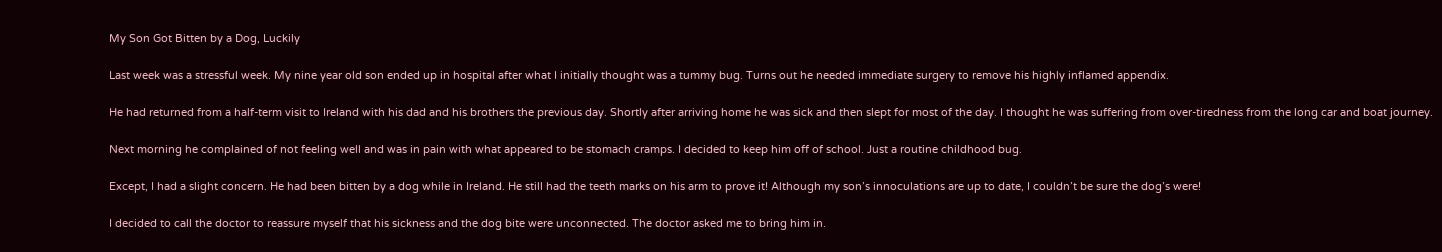My Son Got Bitten by a Dog, Luckily

Last week was a stressful week. My nine year old son ended up in hospital after what I initially thought was a tummy bug. Turns out he needed immediate surgery to remove his highly inflamed appendix.

He had returned from a half-term visit to Ireland with his dad and his brothers the previous day. Shortly after arriving home he was sick and then slept for most of the day. I thought he was suffering from over-tiredness from the long car and boat journey.

Next morning he complained of not feeling well and was in pain with what appeared to be stomach cramps. I decided to keep him off of school. Just a routine childhood bug.

Except, I had a slight concern. He had been bitten by a dog while in Ireland. He still had the teeth marks on his arm to prove it! Although my son’s innoculations are up to date, I couldn’t be sure the dog’s were!

I decided to call the doctor to reassure myself that his sickness and the dog bite were unconnected. The doctor asked me to bring him in.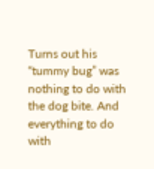Turns out his “tummy bug” was nothing to do with the dog bite. And everything to do with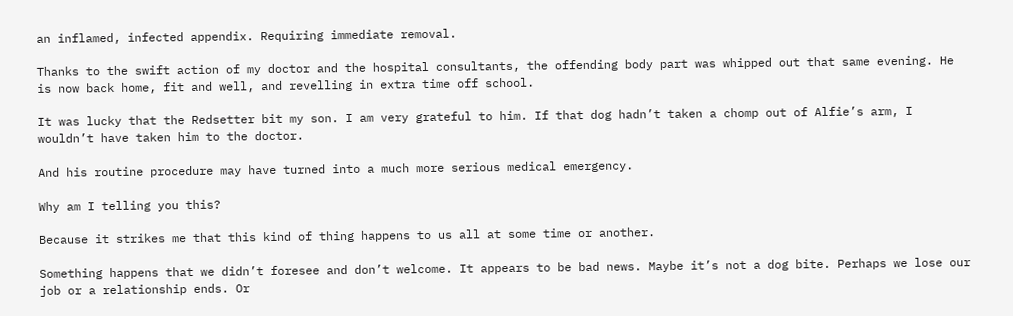an inflamed, infected appendix. Requiring immediate removal.

Thanks to the swift action of my doctor and the hospital consultants, the offending body part was whipped out that same evening. He is now back home, fit and well, and revelling in extra time off school.

It was lucky that the Redsetter bit my son. I am very grateful to him. If that dog hadn’t taken a chomp out of Alfie’s arm, I wouldn’t have taken him to the doctor.

And his routine procedure may have turned into a much more serious medical emergency.

Why am I telling you this?

Because it strikes me that this kind of thing happens to us all at some time or another.

Something happens that we didn’t foresee and don’t welcome. It appears to be bad news. Maybe it’s not a dog bite. Perhaps we lose our job or a relationship ends. Or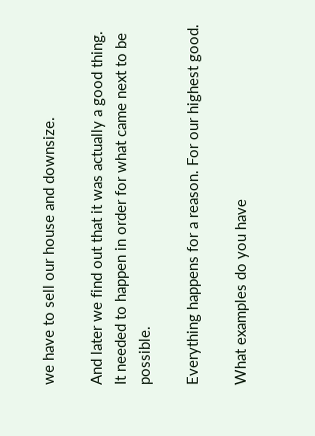we have to sell our house and downsize.

And later we find out that it was actually a good thing. It needed to happen in order for what came next to be possible.

Everything happens for a reason. For our highest good.

What examples do you have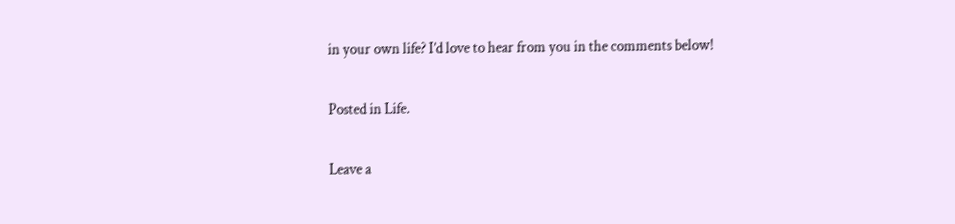in your own life? I’d love to hear from you in the comments below!

Posted in Life.

Leave a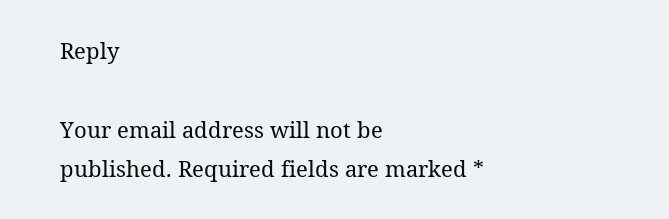Reply

Your email address will not be published. Required fields are marked *